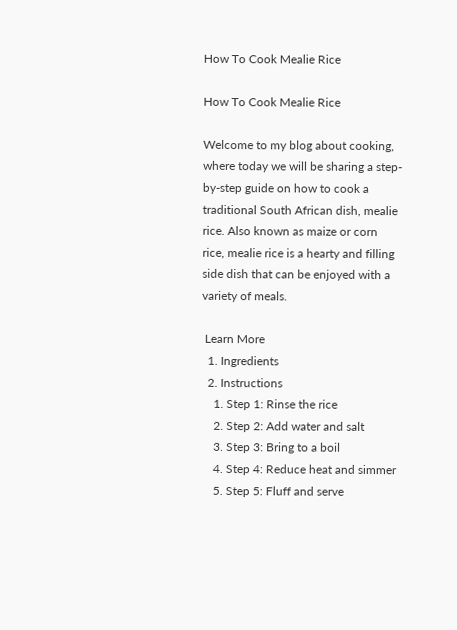How To Cook Mealie Rice

How To Cook Mealie Rice

Welcome to my blog about cooking, where today we will be sharing a step-by-step guide on how to cook a traditional South African dish, mealie rice. Also known as maize or corn rice, mealie rice is a hearty and filling side dish that can be enjoyed with a variety of meals.

 Learn More
  1. Ingredients
  2. Instructions
    1. Step 1: Rinse the rice
    2. Step 2: Add water and salt
    3. Step 3: Bring to a boil
    4. Step 4: Reduce heat and simmer
    5. Step 5: Fluff and serve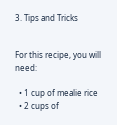3. Tips and Tricks


For this recipe, you will need:

  • 1 cup of mealie rice
  • 2 cups of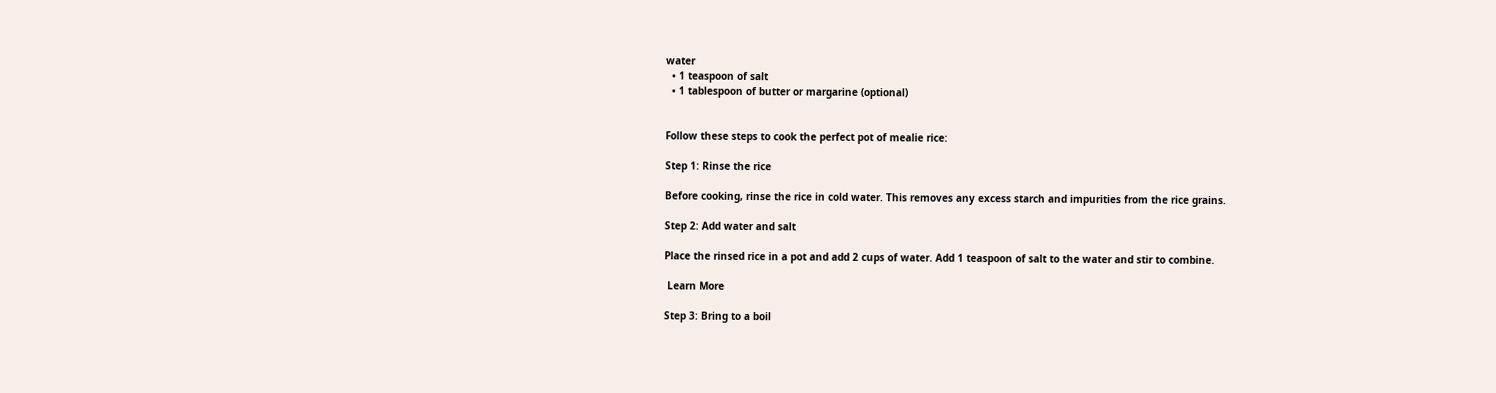water
  • 1 teaspoon of salt
  • 1 tablespoon of butter or margarine (optional)


Follow these steps to cook the perfect pot of mealie rice:

Step 1: Rinse the rice

Before cooking, rinse the rice in cold water. This removes any excess starch and impurities from the rice grains.

Step 2: Add water and salt

Place the rinsed rice in a pot and add 2 cups of water. Add 1 teaspoon of salt to the water and stir to combine.

 Learn More

Step 3: Bring to a boil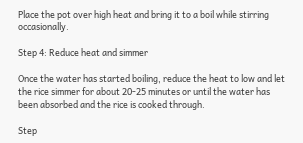Place the pot over high heat and bring it to a boil while stirring occasionally.

Step 4: Reduce heat and simmer

Once the water has started boiling, reduce the heat to low and let the rice simmer for about 20-25 minutes or until the water has been absorbed and the rice is cooked through.

Step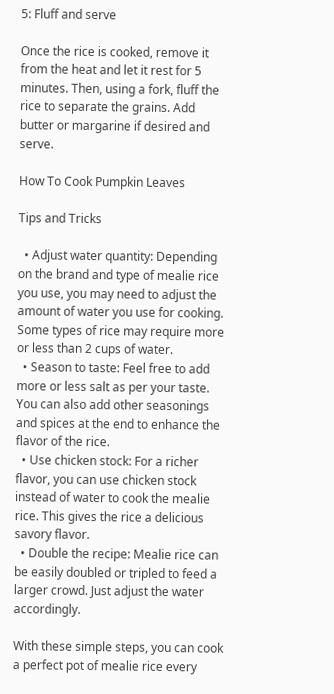5: Fluff and serve

Once the rice is cooked, remove it from the heat and let it rest for 5 minutes. Then, using a fork, fluff the rice to separate the grains. Add butter or margarine if desired and serve.

How To Cook Pumpkin Leaves

Tips and Tricks

  • Adjust water quantity: Depending on the brand and type of mealie rice you use, you may need to adjust the amount of water you use for cooking. Some types of rice may require more or less than 2 cups of water.
  • Season to taste: Feel free to add more or less salt as per your taste. You can also add other seasonings and spices at the end to enhance the flavor of the rice.
  • Use chicken stock: For a richer flavor, you can use chicken stock instead of water to cook the mealie rice. This gives the rice a delicious savory flavor.
  • Double the recipe: Mealie rice can be easily doubled or tripled to feed a larger crowd. Just adjust the water accordingly.

With these simple steps, you can cook a perfect pot of mealie rice every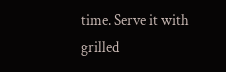time. Serve it with grilled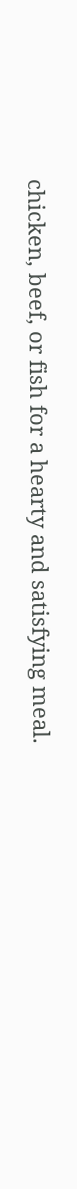chicken, beef, or fish for a hearty and satisfying meal.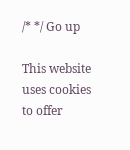/* */ Go up

This website uses cookies to offer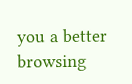you a better browsing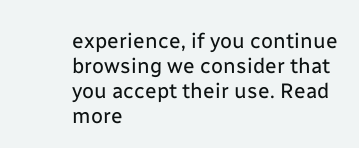experience, if you continue browsing we consider that you accept their use. Read more